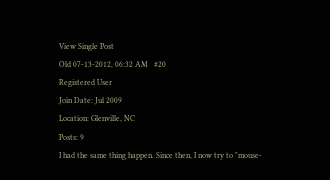View Single Post
Old 07-13-2012, 06:32 AM   #20
Registered User
Join Date: Jul 2009
Location: Glenville, NC
Posts: 9
I had the same thing happen. Since then, I now try to "mouse-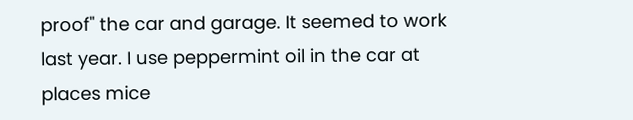proof" the car and garage. It seemed to work last year. I use peppermint oil in the car at places mice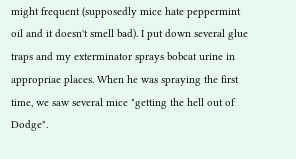might frequent (supposedly mice hate peppermint oil and it doesn't smell bad). I put down several glue traps and my exterminator sprays bobcat urine in appropriae places. When he was spraying the first time, we saw several mice "getting the hell out of Dodge".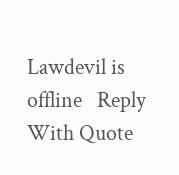Lawdevil is offline   Reply With Quote